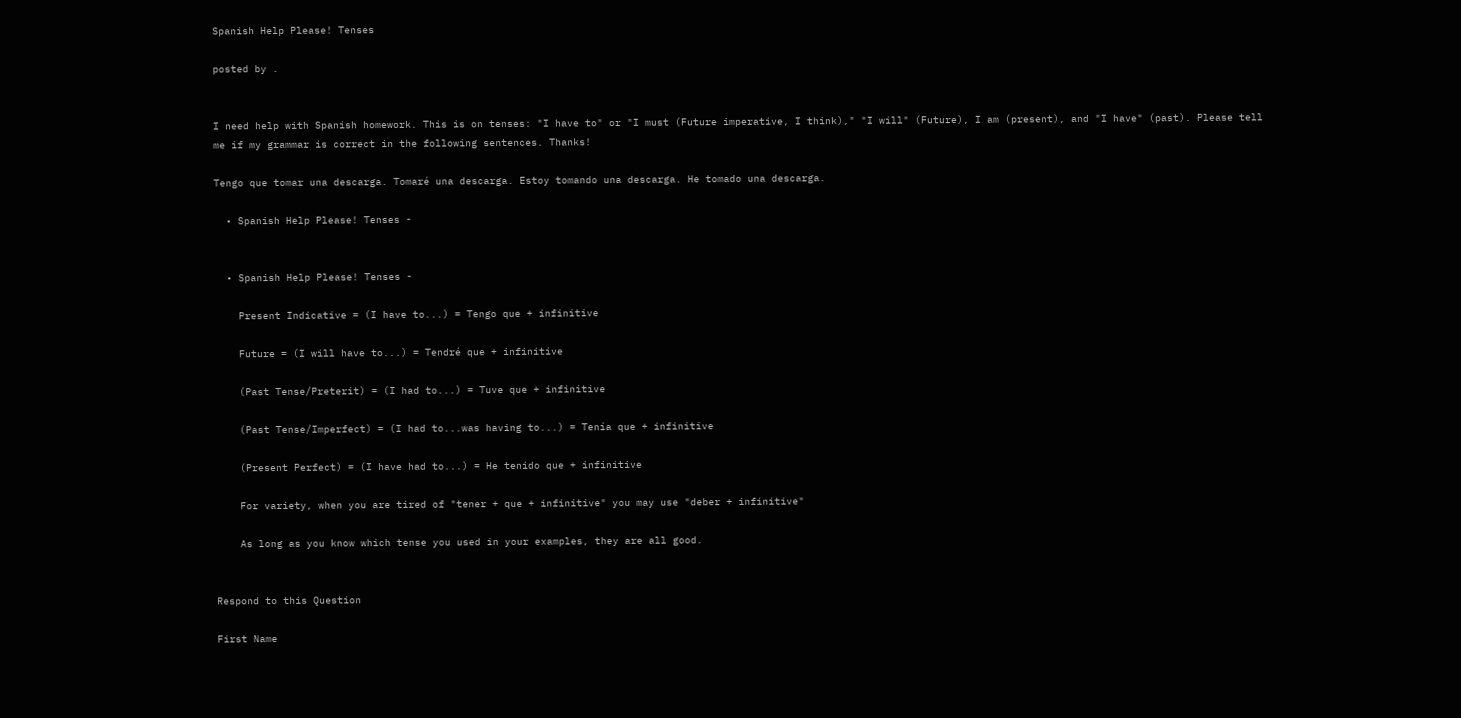Spanish Help Please! Tenses

posted by .


I need help with Spanish homework. This is on tenses: "I have to" or "I must (Future imperative, I think)," "I will" (Future), I am (present), and "I have" (past). Please tell me if my grammar is correct in the following sentences. Thanks!

Tengo que tomar una descarga. Tomaré una descarga. Estoy tomando una descarga. He tomado una descarga.

  • Spanish Help Please! Tenses -


  • Spanish Help Please! Tenses -

    Present Indicative = (I have to...) = Tengo que + infinitive

    Future = (I will have to...) = Tendré que + infinitive

    (Past Tense/Preterit) = (I had to...) = Tuve que + infinitive

    (Past Tense/Imperfect) = (I had to...was having to...) = Tenía que + infinitive

    (Present Perfect) = (I have had to...) = He tenido que + infinitive

    For variety, when you are tired of "tener + que + infinitive" you may use "deber + infinitive"

    As long as you know which tense you used in your examples, they are all good.


Respond to this Question

First Name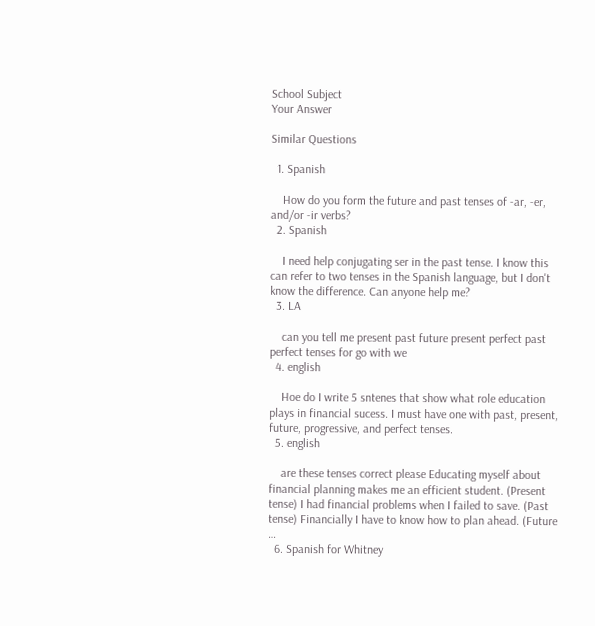School Subject
Your Answer

Similar Questions

  1. Spanish

    How do you form the future and past tenses of -ar, -er, and/or -ir verbs?
  2. Spanish

    I need help conjugating ser in the past tense. I know this can refer to two tenses in the Spanish language, but I don't know the difference. Can anyone help me?
  3. LA

    can you tell me present past future present perfect past perfect tenses for go with we
  4. english

    Hoe do I write 5 sntenes that show what role education plays in financial sucess. I must have one with past, present, future, progressive, and perfect tenses.
  5. english

    are these tenses correct please Educating myself about financial planning makes me an efficient student. (Present tense) I had financial problems when I failed to save. (Past tense) Financially I have to know how to plan ahead. (Future …
  6. Spanish for Whitney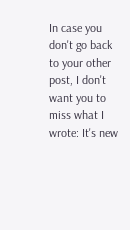In case you don't go back to your other post, I don't want you to miss what I wrote: It's new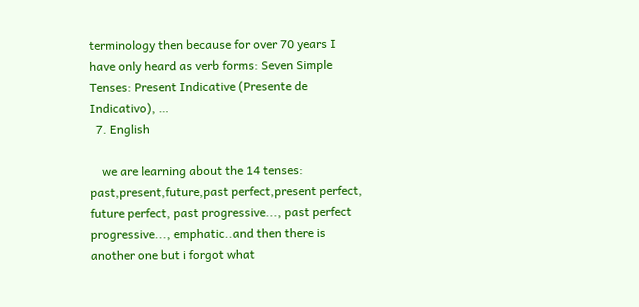terminology then because for over 70 years I have only heard as verb forms: Seven Simple Tenses: Present Indicative (Presente de Indicativo), …
  7. English

    we are learning about the 14 tenses: past,present,future,past perfect,present perfect, future perfect, past progressive..., past perfect progressive..., emphatic..and then there is another one but i forgot what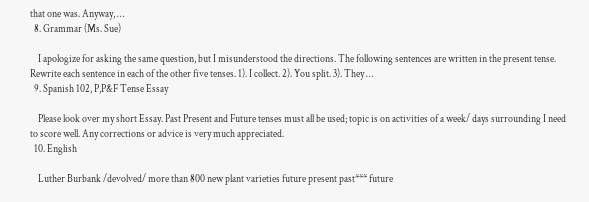that one was. Anyway, …
  8. Grammar (Ms. Sue)

    I apologize for asking the same question, but I misunderstood the directions. The following sentences are written in the present tense. Rewrite each sentence in each of the other five tenses. 1). I collect. 2). You split. 3). They …
  9. Spanish 102, P,P&F Tense Essay

    Please look over my short Essay. Past Present and Future tenses must all be used; topic is on activities of a week/ days surrounding I need to score well. Any corrections or advice is very much appreciated.
  10. English

    Luther Burbank /devolved/ more than 800 new plant varieties future present past*** future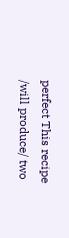perfect This recipe /will produce/ two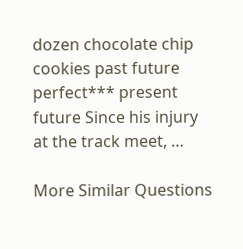dozen chocolate chip cookies past future perfect*** present future Since his injury at the track meet, …

More Similar Questions